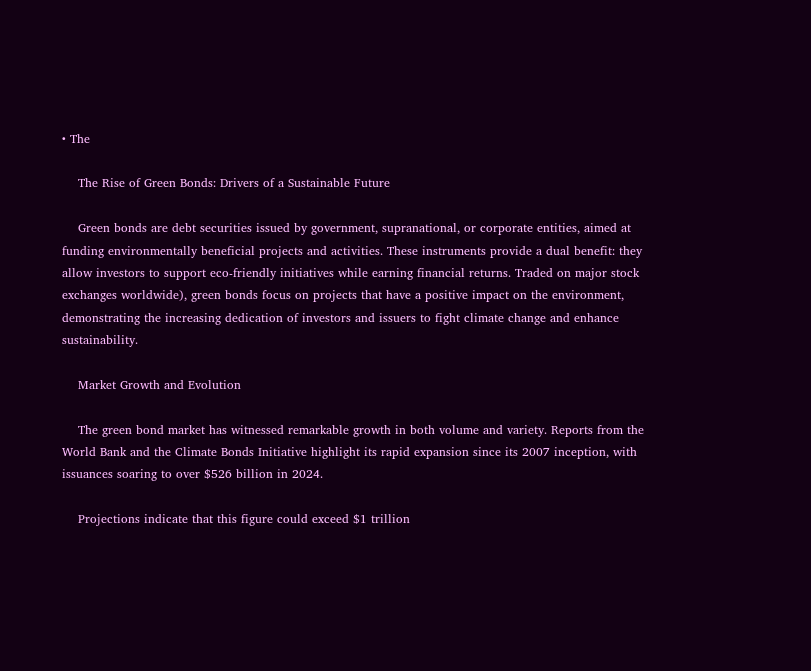• The

    The Rise of Green Bonds: Drivers of a Sustainable Future

    Green bonds are debt securities issued by government, supranational, or corporate entities, aimed at funding environmentally beneficial projects and activities. These instruments provide a dual benefit: they allow investors to support eco-friendly initiatives while earning financial returns. Traded on major stock exchanges worldwide), green bonds focus on projects that have a positive impact on the environment, demonstrating the increasing dedication of investors and issuers to fight climate change and enhance sustainability.

    Market Growth and Evolution

    The green bond market has witnessed remarkable growth in both volume and variety. Reports from the World Bank and the Climate Bonds Initiative highlight its rapid expansion since its 2007 inception, with issuances soaring to over $526 billion in 2024.

    Projections indicate that this figure could exceed $1 trillion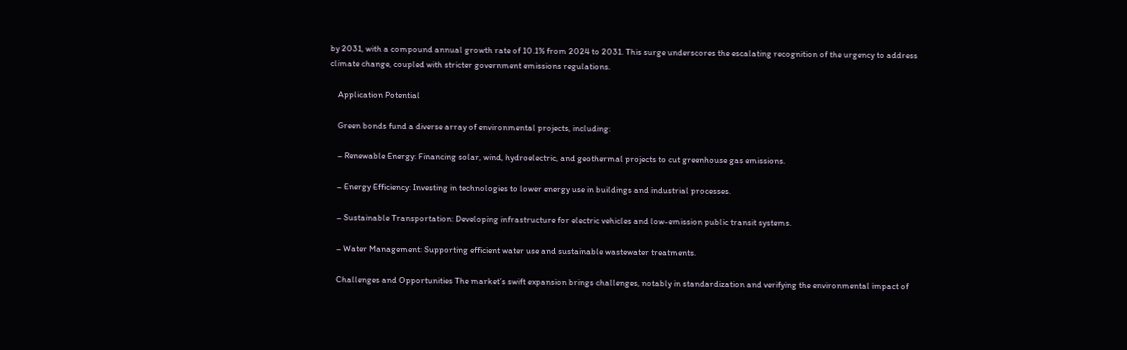by 2031, with a compound annual growth rate of 10.1% from 2024 to 2031. This surge underscores the escalating recognition of the urgency to address climate change, coupled with stricter government emissions regulations.

    Application Potential

    Green bonds fund a diverse array of environmental projects, including:

    – Renewable Energy: Financing solar, wind, hydroelectric, and geothermal projects to cut greenhouse gas emissions.

    – Energy Efficiency: Investing in technologies to lower energy use in buildings and industrial processes.

    – Sustainable Transportation: Developing infrastructure for electric vehicles and low-emission public transit systems.

    – Water Management: Supporting efficient water use and sustainable wastewater treatments.

    Challenges and Opportunities The market’s swift expansion brings challenges, notably in standardization and verifying the environmental impact of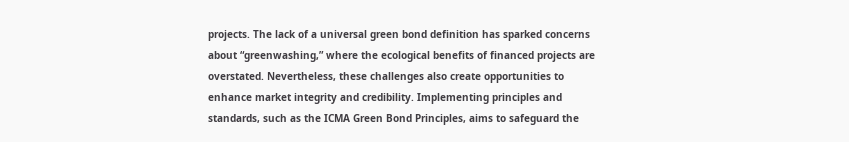projects. The lack of a universal green bond definition has sparked concerns about “greenwashing,” where the ecological benefits of financed projects are overstated. Nevertheless, these challenges also create opportunities to enhance market integrity and credibility. Implementing principles and standards, such as the ICMA Green Bond Principles, aims to safeguard the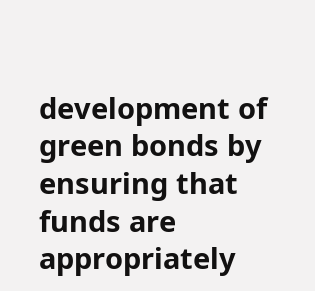development of green bonds by ensuring that funds are appropriately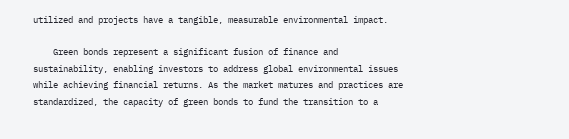utilized and projects have a tangible, measurable environmental impact.

    Green bonds represent a significant fusion of finance and sustainability, enabling investors to address global environmental issues while achieving financial returns. As the market matures and practices are standardized, the capacity of green bonds to fund the transition to a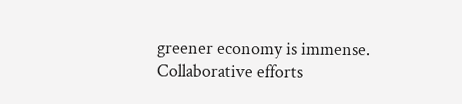greener economy is immense. Collaborative efforts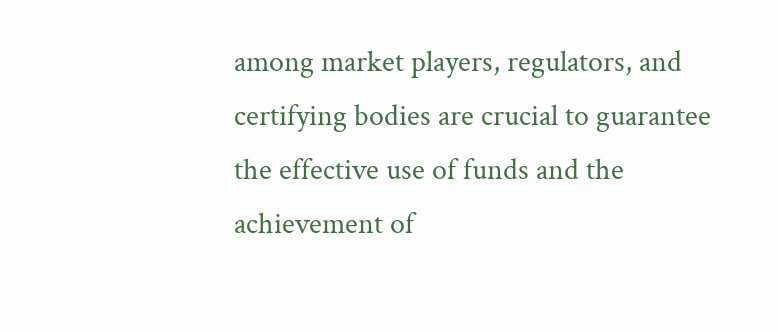among market players, regulators, and certifying bodies are crucial to guarantee the effective use of funds and the achievement of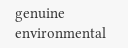genuine environmental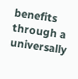benefits through a universally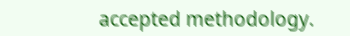accepted methodology.